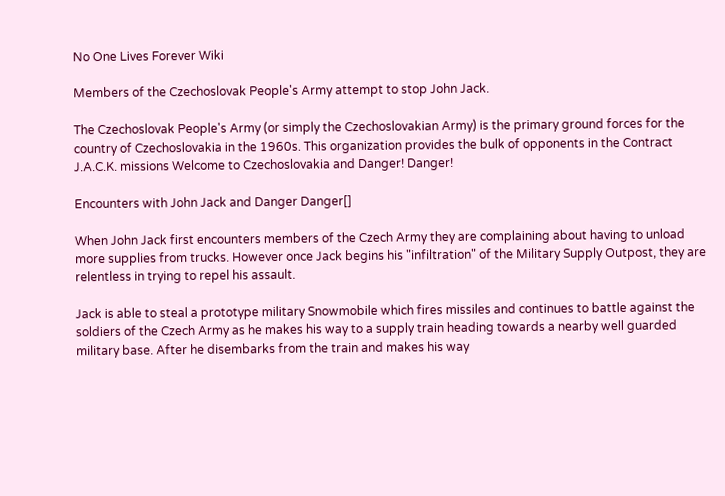No One Lives Forever Wiki

Members of the Czechoslovak People's Army attempt to stop John Jack.

The Czechoslovak People's Army (or simply the Czechoslovakian Army) is the primary ground forces for the country of Czechoslovakia in the 1960s. This organization provides the bulk of opponents in the Contract J.A.C.K. missions Welcome to Czechoslovakia and Danger! Danger!

Encounters with John Jack and Danger Danger[]

When John Jack first encounters members of the Czech Army they are complaining about having to unload more supplies from trucks. However once Jack begins his "infiltration" of the Military Supply Outpost, they are relentless in trying to repel his assault.

Jack is able to steal a prototype military Snowmobile which fires missiles and continues to battle against the soldiers of the Czech Army as he makes his way to a supply train heading towards a nearby well guarded military base. After he disembarks from the train and makes his way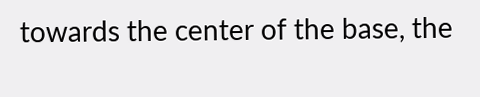towards the center of the base, the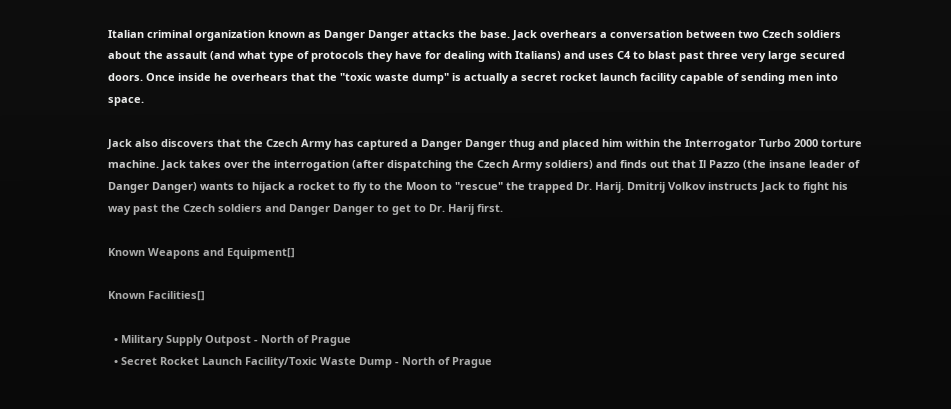Italian criminal organization known as Danger Danger attacks the base. Jack overhears a conversation between two Czech soldiers about the assault (and what type of protocols they have for dealing with Italians) and uses C4 to blast past three very large secured doors. Once inside he overhears that the "toxic waste dump" is actually a secret rocket launch facility capable of sending men into space.

Jack also discovers that the Czech Army has captured a Danger Danger thug and placed him within the Interrogator Turbo 2000 torture machine. Jack takes over the interrogation (after dispatching the Czech Army soldiers) and finds out that Il Pazzo (the insane leader of Danger Danger) wants to hijack a rocket to fly to the Moon to "rescue" the trapped Dr. Harij. Dmitrij Volkov instructs Jack to fight his way past the Czech soldiers and Danger Danger to get to Dr. Harij first.

Known Weapons and Equipment[]

Known Facilities[]

  • Military Supply Outpost - North of Prague
  • Secret Rocket Launch Facility/Toxic Waste Dump - North of Prague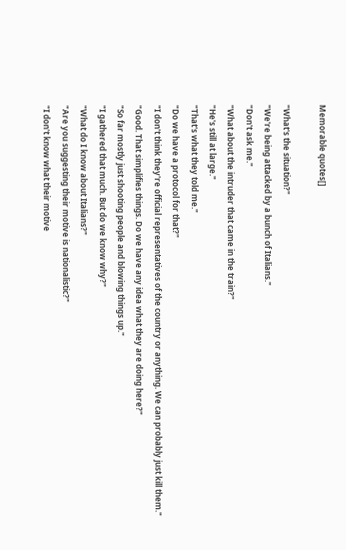Memorable quotes[]

"What's the situation?"
"We're being attacked by a bunch of Italians."
"Don't ask me."
"What about the intruder that came in the train?"
"He's still at large."
"That's what they told me."
"Do we have a protocol for that?"
"I don't think they're official representatives of the country or anything. We can probably just kill them."
"Good. That simplifies things. Do we have any idea what they are doing here?"
"So far mostly just shooting people and blowing things up."
"I gathered that much. But do we know why?"
"What do I know about Italians?"
"Are you suggesting their motive is nationalistic?"
"I don't know what their motive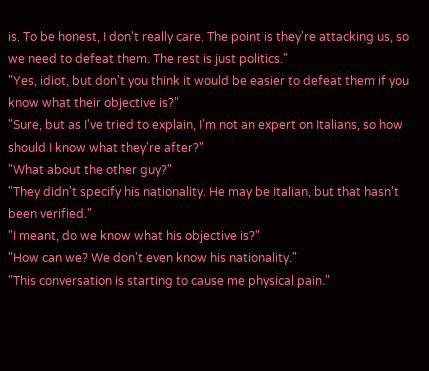is. To be honest, I don't really care. The point is they're attacking us, so we need to defeat them. The rest is just politics."
"Yes, idiot, but don't you think it would be easier to defeat them if you know what their objective is?"
"Sure, but as I've tried to explain, I'm not an expert on Italians, so how should I know what they're after?"
"What about the other guy?"
"They didn't specify his nationality. He may be Italian, but that hasn't been verified."
"I meant, do we know what his objective is?"
"How can we? We don't even know his nationality."
"This conversation is starting to cause me physical pain."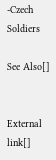-Czech Soldiers

See Also[]


External link[]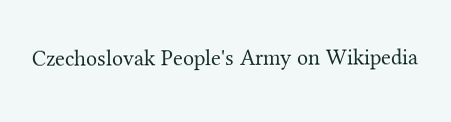Czechoslovak People's Army on Wikipedia